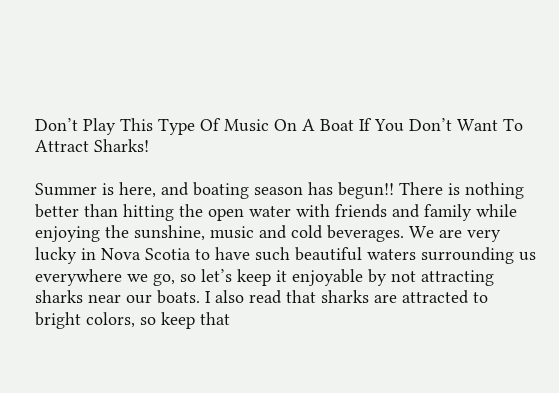Don’t Play This Type Of Music On A Boat If You Don’t Want To Attract Sharks!

Summer is here, and boating season has begun!! There is nothing better than hitting the open water with friends and family while enjoying the sunshine, music and cold beverages. We are very lucky in Nova Scotia to have such beautiful waters surrounding us everywhere we go, so let’s keep it enjoyable by not attracting sharks near our boats. I also read that sharks are attracted to bright colors, so keep that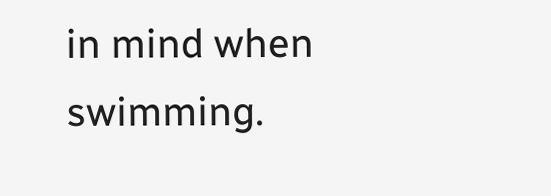in mind when swimming.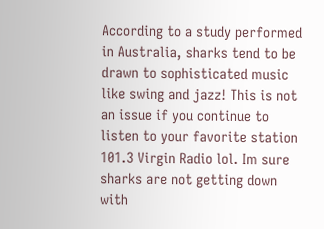According to a study performed in Australia, sharks tend to be drawn to sophisticated music like swing and jazz! This is not an issue if you continue to listen to your favorite station 101.3 Virgin Radio lol. Im sure sharks are not getting down with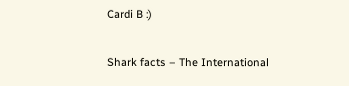Cardi B :)


Shark facts – The International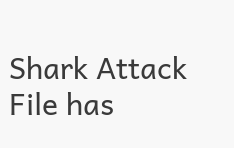Shark Attack File has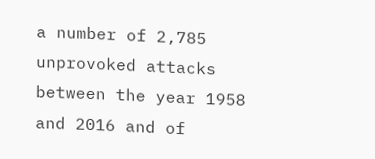a number of 2,785 unprovoked attacks between the year 1958 and 2016 and of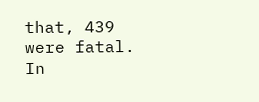that, 439 were fatal. In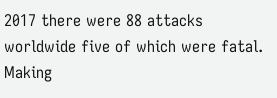2017 there were 88 attacks worldwide five of which were fatal. Making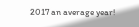2017 an average year!